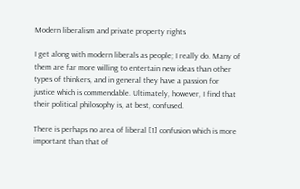Modern liberalism and private property rights

I get along with modern liberals as people; I really do. Many of them are far more willing to entertain new ideas than other types of thinkers, and in general they have a passion for justice which is commendable. Ultimately, however, I find that their political philosophy is, at best, confused.

There is perhaps no area of liberal [1] confusion which is more important than that of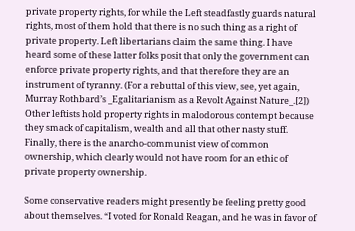private property rights, for while the Left steadfastly guards natural rights, most of them hold that there is no such thing as a right of private property. Left libertarians claim the same thing. I have heard some of these latter folks posit that only the government can enforce private property rights, and that therefore they are an instrument of tyranny. (For a rebuttal of this view, see, yet again, Murray Rothbard’s _Egalitarianism as a Revolt Against Nature_.[2]) Other leftists hold property rights in malodorous contempt because they smack of capitalism, wealth and all that other nasty stuff. Finally, there is the anarcho-communist view of common ownership, which clearly would not have room for an ethic of private property ownership.

Some conservative readers might presently be feeling pretty good about themselves. “I voted for Ronald Reagan, and he was in favor of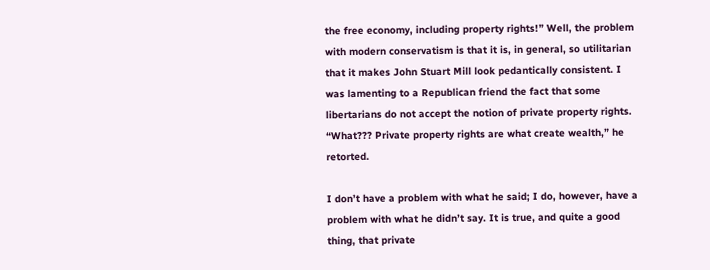the free economy, including property rights!” Well, the problem with modern conservatism is that it is, in general, so utilitarian that it makes John Stuart Mill look pedantically consistent. I was lamenting to a Republican friend the fact that some libertarians do not accept the notion of private property rights. “What??? Private property rights are what create wealth,” he retorted.

I don’t have a problem with what he said; I do, however, have a problem with what he didn’t say. It is true, and quite a good thing, that private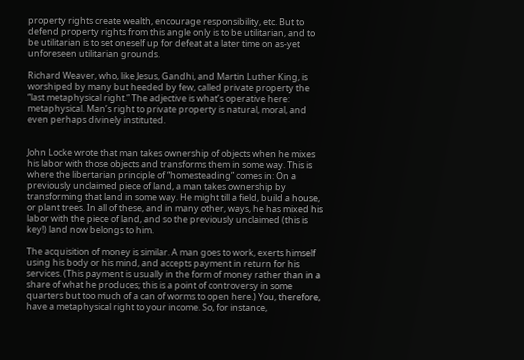property rights create wealth, encourage responsibility, etc. But to defend property rights from this angle only is to be utilitarian, and to be utilitarian is to set oneself up for defeat at a later time on as-yet unforeseen utilitarian grounds.

Richard Weaver, who, like Jesus, Gandhi, and Martin Luther King, is worshiped by many but heeded by few, called private property the “last metaphysical right.” The adjective is what’s operative here: metaphysical. Man’s right to private property is natural, moral, and even perhaps divinely instituted.


John Locke wrote that man takes ownership of objects when he mixes his labor with those objects and transforms them in some way. This is where the libertarian principle of “homesteading” comes in: On a previously unclaimed piece of land, a man takes ownership by transforming that land in some way. He might till a field, build a house, or plant trees. In all of these, and in many other, ways, he has mixed his labor with the piece of land, and so the previously unclaimed (this is key!) land now belongs to him.

The acquisition of money is similar. A man goes to work, exerts himself using his body or his mind, and accepts payment in return for his services. (This payment is usually in the form of money rather than in a share of what he produces; this is a point of controversy in some quarters but too much of a can of worms to open here.) You, therefore, have a metaphysical right to your income. So, for instance,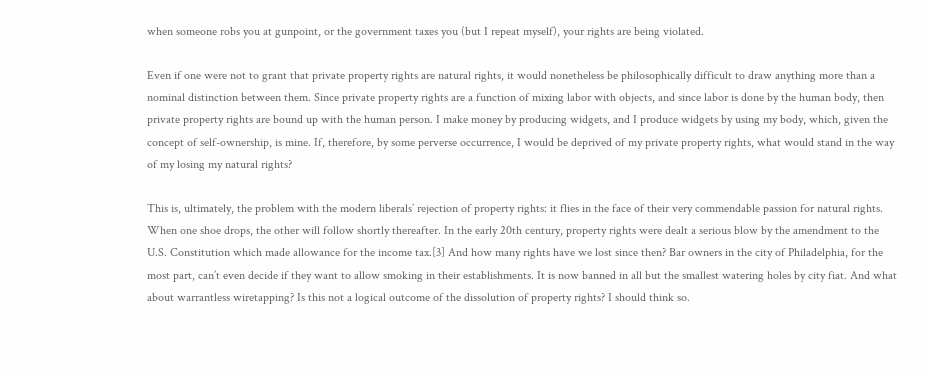when someone robs you at gunpoint, or the government taxes you (but I repeat myself), your rights are being violated.

Even if one were not to grant that private property rights are natural rights, it would nonetheless be philosophically difficult to draw anything more than a nominal distinction between them. Since private property rights are a function of mixing labor with objects, and since labor is done by the human body, then private property rights are bound up with the human person. I make money by producing widgets, and I produce widgets by using my body, which, given the concept of self-ownership, is mine. If, therefore, by some perverse occurrence, I would be deprived of my private property rights, what would stand in the way of my losing my natural rights?

This is, ultimately, the problem with the modern liberals’ rejection of property rights: it flies in the face of their very commendable passion for natural rights. When one shoe drops, the other will follow shortly thereafter. In the early 20th century, property rights were dealt a serious blow by the amendment to the U.S. Constitution which made allowance for the income tax.[3] And how many rights have we lost since then? Bar owners in the city of Philadelphia, for the most part, can’t even decide if they want to allow smoking in their establishments. It is now banned in all but the smallest watering holes by city fiat. And what about warrantless wiretapping? Is this not a logical outcome of the dissolution of property rights? I should think so.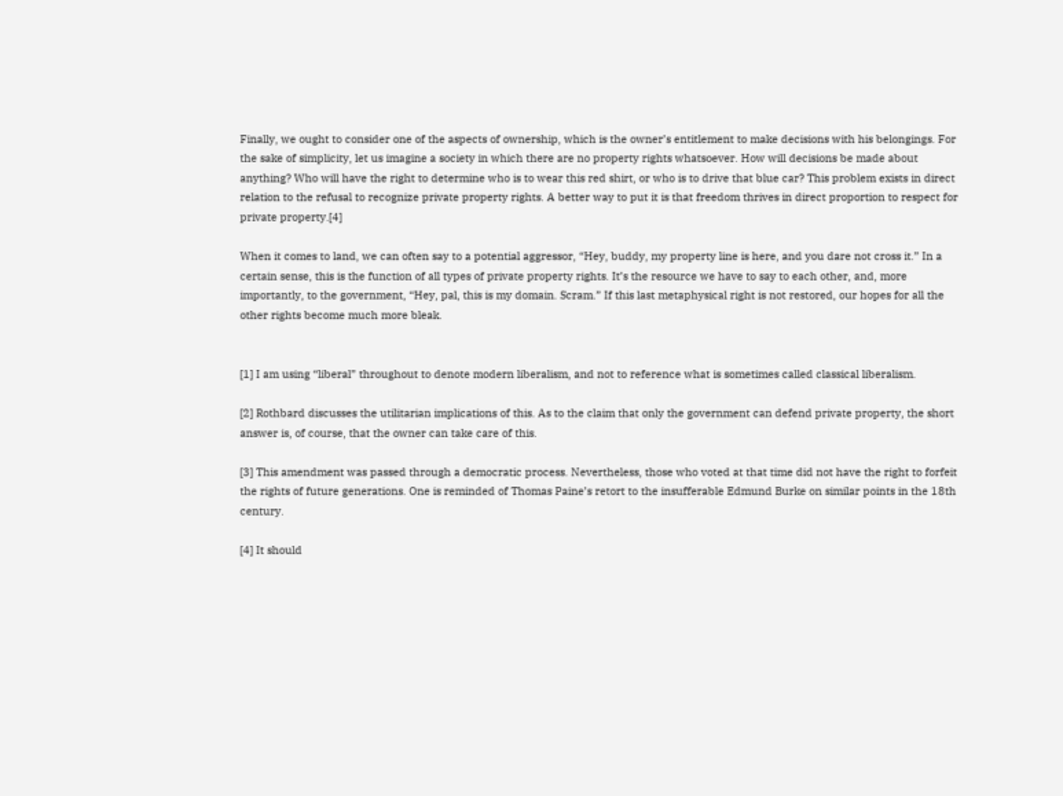Finally, we ought to consider one of the aspects of ownership, which is the owner’s entitlement to make decisions with his belongings. For the sake of simplicity, let us imagine a society in which there are no property rights whatsoever. How will decisions be made about anything? Who will have the right to determine who is to wear this red shirt, or who is to drive that blue car? This problem exists in direct relation to the refusal to recognize private property rights. A better way to put it is that freedom thrives in direct proportion to respect for private property.[4]

When it comes to land, we can often say to a potential aggressor, “Hey, buddy, my property line is here, and you dare not cross it.” In a certain sense, this is the function of all types of private property rights. It’s the resource we have to say to each other, and, more importantly, to the government, “Hey, pal, this is my domain. Scram.” If this last metaphysical right is not restored, our hopes for all the other rights become much more bleak.


[1] I am using “liberal” throughout to denote modern liberalism, and not to reference what is sometimes called classical liberalism.

[2] Rothbard discusses the utilitarian implications of this. As to the claim that only the government can defend private property, the short answer is, of course, that the owner can take care of this.

[3] This amendment was passed through a democratic process. Nevertheless, those who voted at that time did not have the right to forfeit the rights of future generations. One is reminded of Thomas Paine’s retort to the insufferable Edmund Burke on similar points in the 18th century.

[4] It should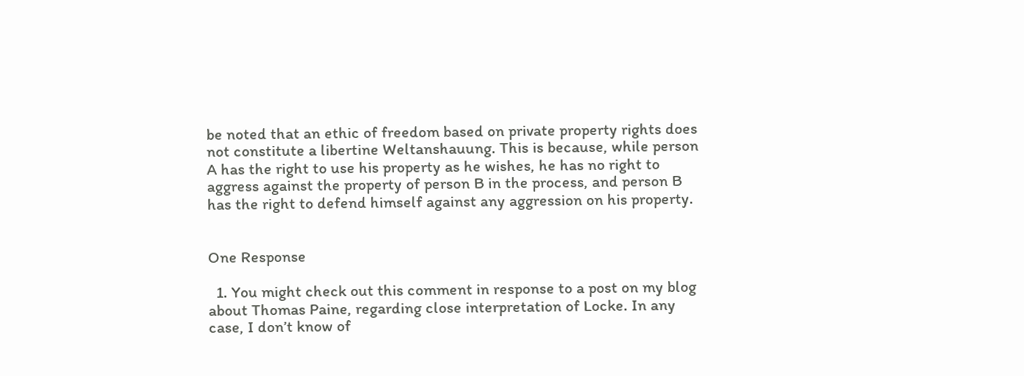be noted that an ethic of freedom based on private property rights does not constitute a libertine Weltanshauung. This is because, while person A has the right to use his property as he wishes, he has no right to aggress against the property of person B in the process, and person B has the right to defend himself against any aggression on his property.


One Response

  1. You might check out this comment in response to a post on my blog about Thomas Paine, regarding close interpretation of Locke. In any case, I don’t know of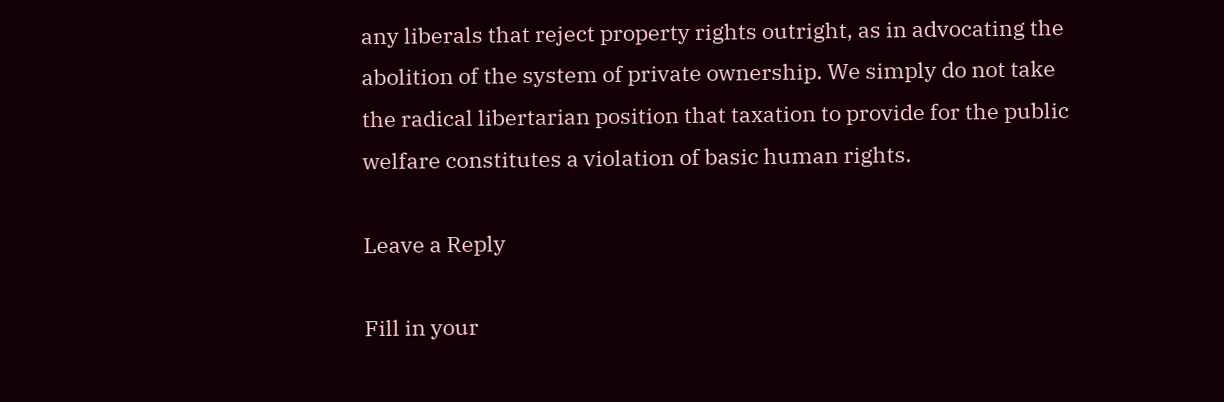any liberals that reject property rights outright, as in advocating the abolition of the system of private ownership. We simply do not take the radical libertarian position that taxation to provide for the public welfare constitutes a violation of basic human rights.

Leave a Reply

Fill in your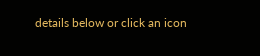details below or click an icon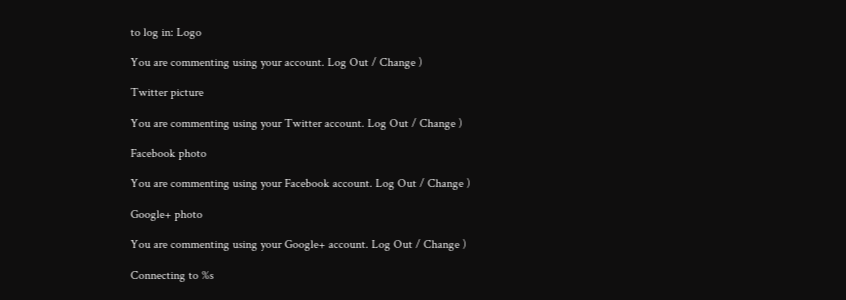to log in: Logo

You are commenting using your account. Log Out / Change )

Twitter picture

You are commenting using your Twitter account. Log Out / Change )

Facebook photo

You are commenting using your Facebook account. Log Out / Change )

Google+ photo

You are commenting using your Google+ account. Log Out / Change )

Connecting to %s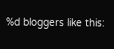%d bloggers like this: